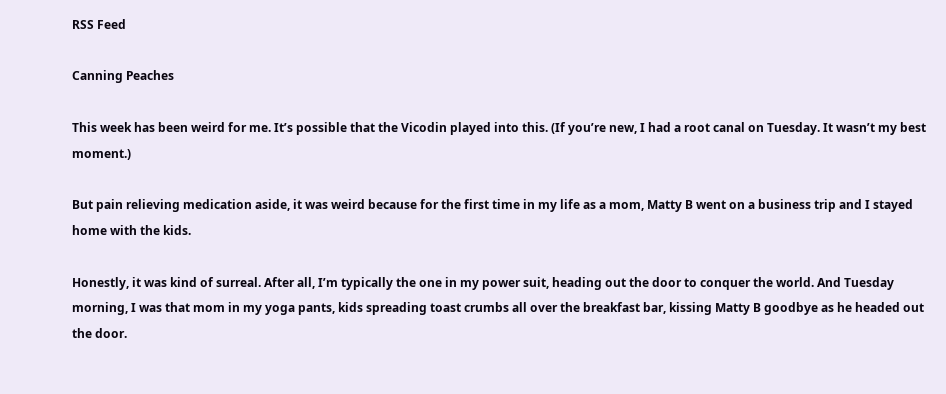RSS Feed

Canning Peaches

This week has been weird for me. It’s possible that the Vicodin played into this. (If you’re new, I had a root canal on Tuesday. It wasn’t my best moment.)

But pain relieving medication aside, it was weird because for the first time in my life as a mom, Matty B went on a business trip and I stayed home with the kids.

Honestly, it was kind of surreal. After all, I’m typically the one in my power suit, heading out the door to conquer the world. And Tuesday morning, I was that mom in my yoga pants, kids spreading toast crumbs all over the breakfast bar, kissing Matty B goodbye as he headed out the door.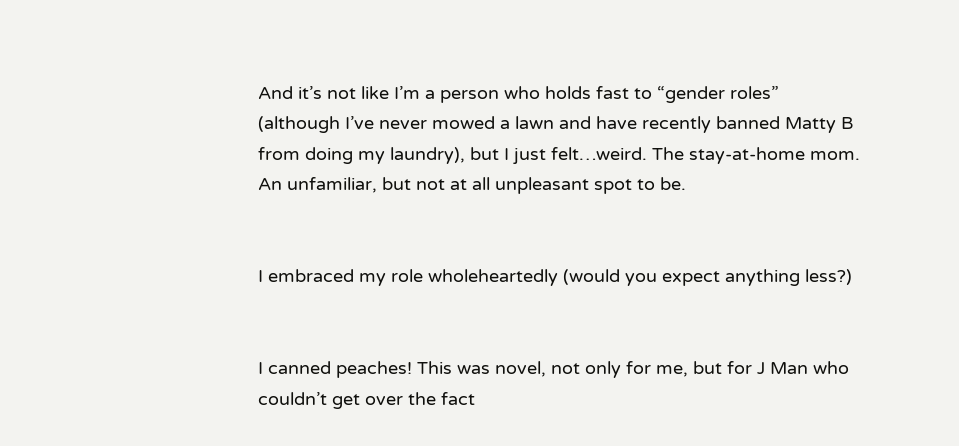And it’s not like I’m a person who holds fast to “gender roles” (although I’ve never mowed a lawn and have recently banned Matty B from doing my laundry), but I just felt…weird. The stay-at-home mom. An unfamiliar, but not at all unpleasant spot to be.


I embraced my role wholeheartedly (would you expect anything less?)


I canned peaches! This was novel, not only for me, but for J Man who couldn’t get over the fact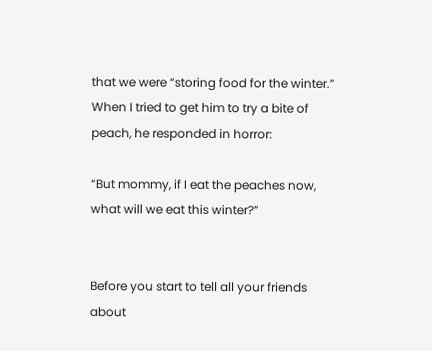that we were “storing food for the winter.” When I tried to get him to try a bite of peach, he responded in horror:

“But mommy, if I eat the peaches now, what will we eat this winter?”


Before you start to tell all your friends about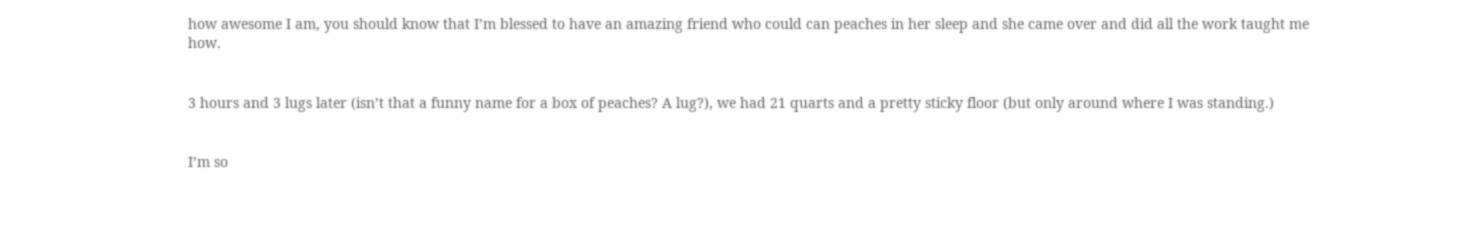how awesome I am, you should know that I’m blessed to have an amazing friend who could can peaches in her sleep and she came over and did all the work taught me how.


3 hours and 3 lugs later (isn’t that a funny name for a box of peaches? A lug?), we had 21 quarts and a pretty sticky floor (but only around where I was standing.)


I’m so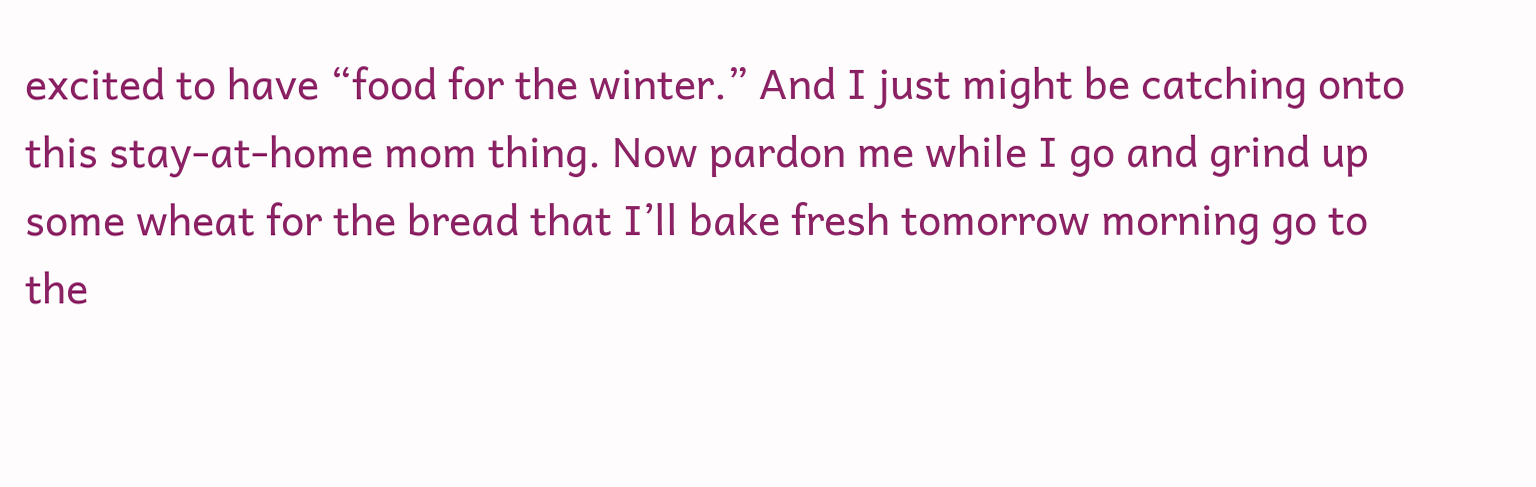excited to have “food for the winter.” And I just might be catching onto this stay-at-home mom thing. Now pardon me while I go and grind up some wheat for the bread that I’ll bake fresh tomorrow morning go to the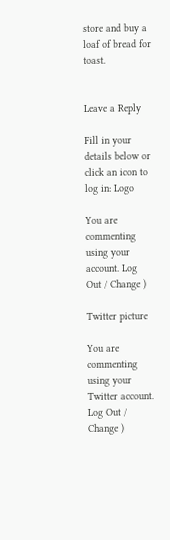store and buy a loaf of bread for toast.


Leave a Reply

Fill in your details below or click an icon to log in: Logo

You are commenting using your account. Log Out / Change )

Twitter picture

You are commenting using your Twitter account. Log Out / Change )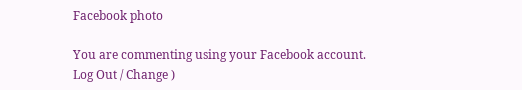Facebook photo

You are commenting using your Facebook account. Log Out / Change )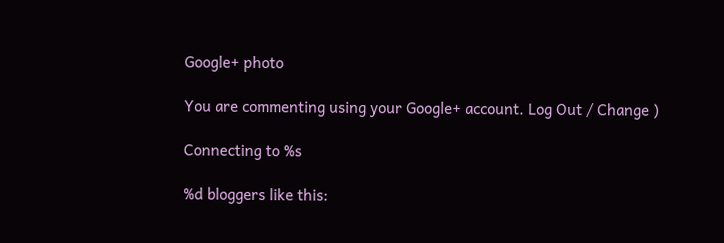Google+ photo

You are commenting using your Google+ account. Log Out / Change )

Connecting to %s

%d bloggers like this: